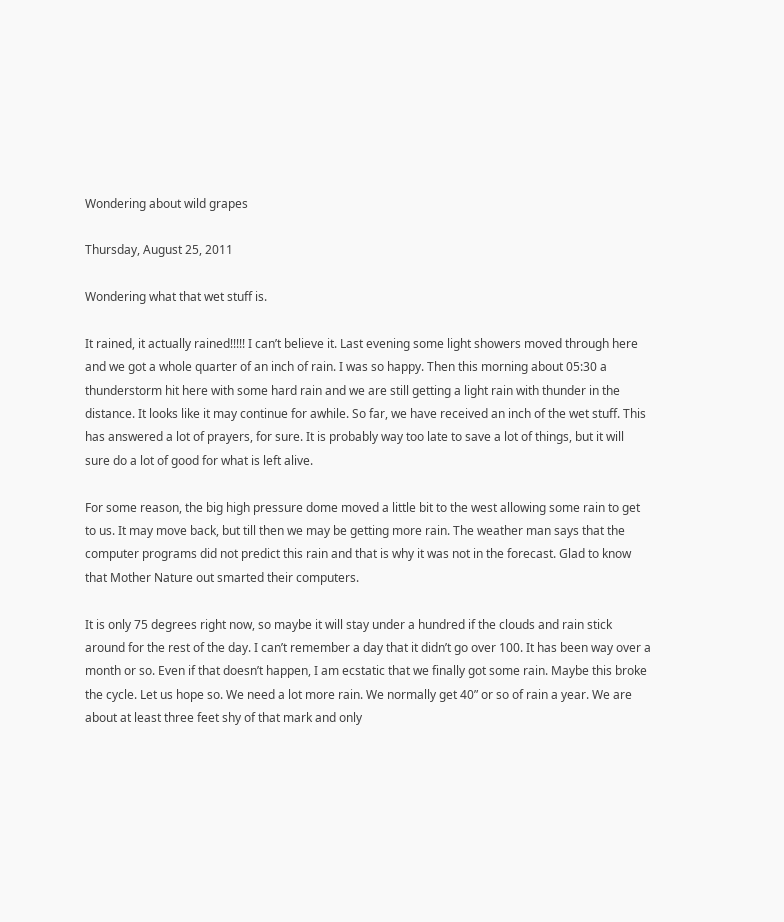Wondering about wild grapes

Thursday, August 25, 2011

Wondering what that wet stuff is.

It rained, it actually rained!!!!! I can’t believe it. Last evening some light showers moved through here and we got a whole quarter of an inch of rain. I was so happy. Then this morning about 05:30 a thunderstorm hit here with some hard rain and we are still getting a light rain with thunder in the distance. It looks like it may continue for awhile. So far, we have received an inch of the wet stuff. This has answered a lot of prayers, for sure. It is probably way too late to save a lot of things, but it will sure do a lot of good for what is left alive.

For some reason, the big high pressure dome moved a little bit to the west allowing some rain to get to us. It may move back, but till then we may be getting more rain. The weather man says that the computer programs did not predict this rain and that is why it was not in the forecast. Glad to know that Mother Nature out smarted their computers.

It is only 75 degrees right now, so maybe it will stay under a hundred if the clouds and rain stick around for the rest of the day. I can’t remember a day that it didn’t go over 100. It has been way over a month or so. Even if that doesn’t happen, I am ecstatic that we finally got some rain. Maybe this broke the cycle. Let us hope so. We need a lot more rain. We normally get 40” or so of rain a year. We are about at least three feet shy of that mark and only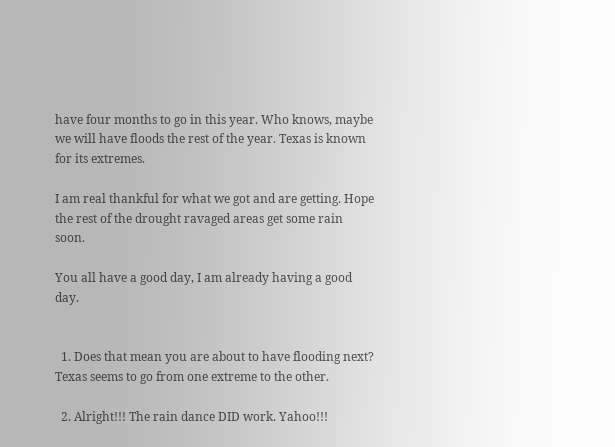have four months to go in this year. Who knows, maybe we will have floods the rest of the year. Texas is known for its extremes.

I am real thankful for what we got and are getting. Hope the rest of the drought ravaged areas get some rain soon.

You all have a good day, I am already having a good day.


  1. Does that mean you are about to have flooding next? Texas seems to go from one extreme to the other.

  2. Alright!!! The rain dance DID work. Yahoo!!!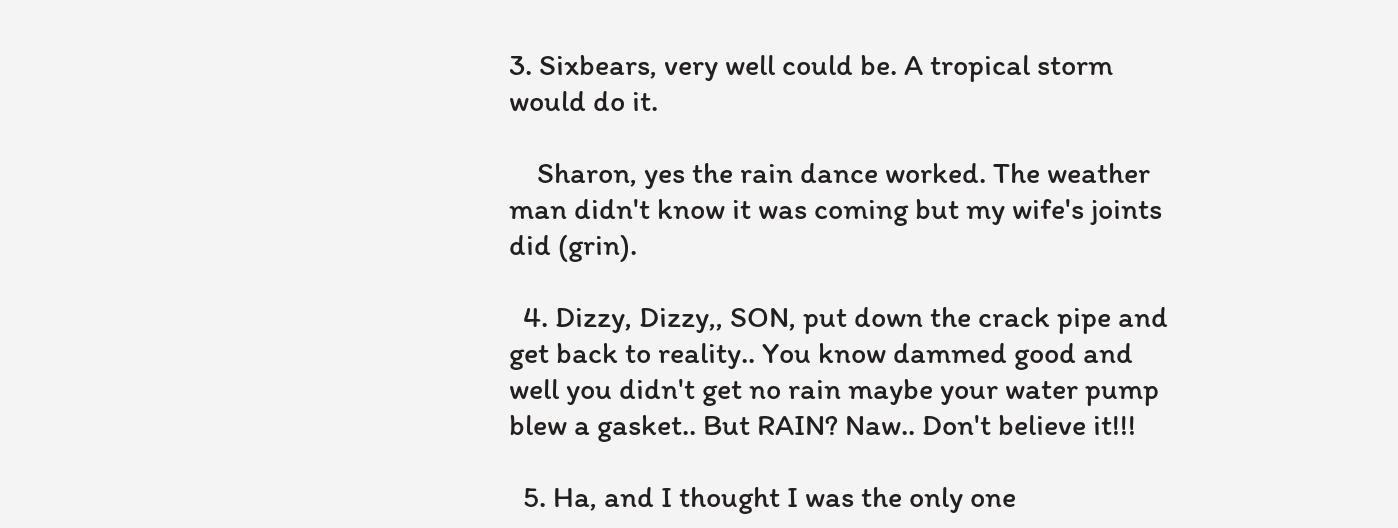3. Sixbears, very well could be. A tropical storm would do it.

    Sharon, yes the rain dance worked. The weather man didn't know it was coming but my wife's joints did (grin).

  4. Dizzy, Dizzy,, SON, put down the crack pipe and get back to reality.. You know dammed good and well you didn't get no rain maybe your water pump blew a gasket.. But RAIN? Naw.. Don't believe it!!!

  5. Ha, and I thought I was the only one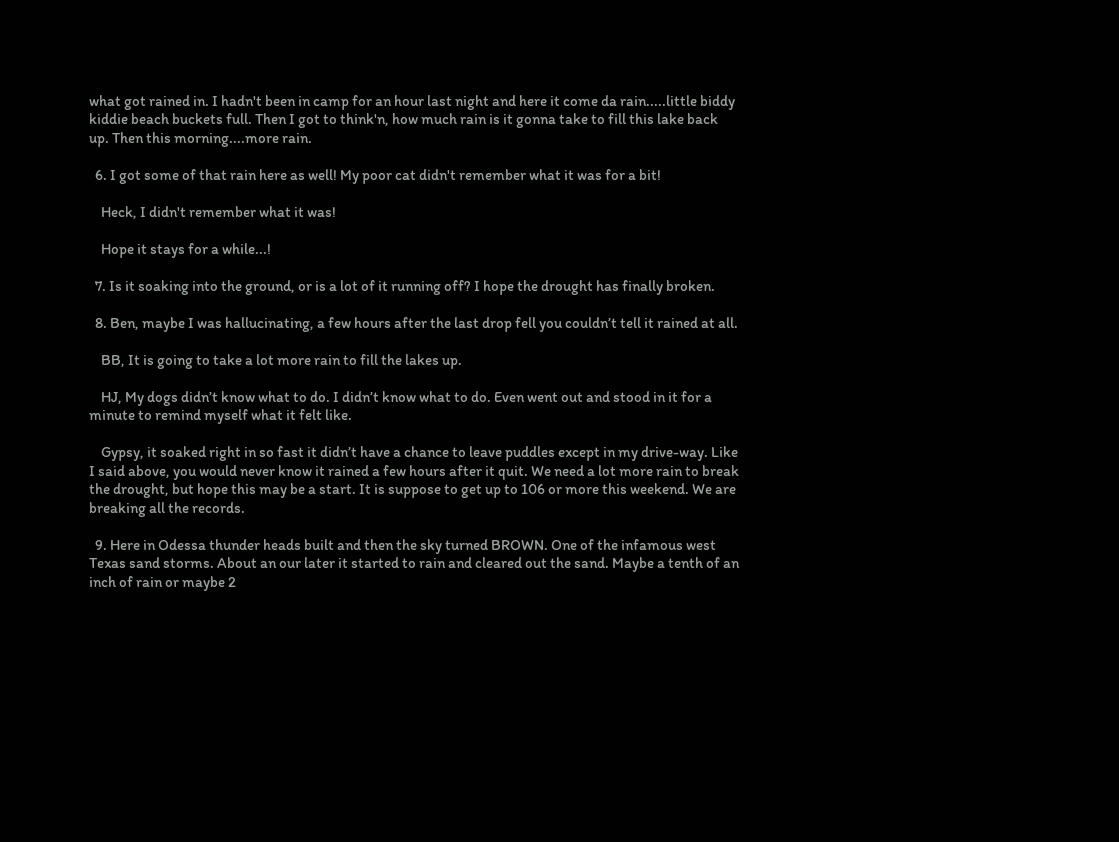what got rained in. I hadn't been in camp for an hour last night and here it come da rain.....little biddy kiddie beach buckets full. Then I got to think'n, how much rain is it gonna take to fill this lake back up. Then this morning....more rain.

  6. I got some of that rain here as well! My poor cat didn't remember what it was for a bit!

    Heck, I didn't remember what it was!

    Hope it stays for a while...!

  7. Is it soaking into the ground, or is a lot of it running off? I hope the drought has finally broken.

  8. Ben, maybe I was hallucinating, a few hours after the last drop fell you couldn’t tell it rained at all.

    BB, It is going to take a lot more rain to fill the lakes up.

    HJ, My dogs didn’t know what to do. I didn’t know what to do. Even went out and stood in it for a minute to remind myself what it felt like.

    Gypsy, it soaked right in so fast it didn’t have a chance to leave puddles except in my drive-way. Like I said above, you would never know it rained a few hours after it quit. We need a lot more rain to break the drought, but hope this may be a start. It is suppose to get up to 106 or more this weekend. We are breaking all the records.

  9. Here in Odessa thunder heads built and then the sky turned BROWN. One of the infamous west Texas sand storms. About an our later it started to rain and cleared out the sand. Maybe a tenth of an inch of rain or maybe 2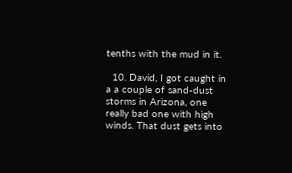tenths with the mud in it.

  10. David, I got caught in a a couple of sand-dust storms in Arizona, one really bad one with high winds. That dust gets into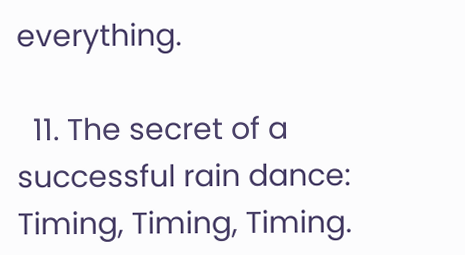everything.

  11. The secret of a successful rain dance: Timing, Timing, Timing.